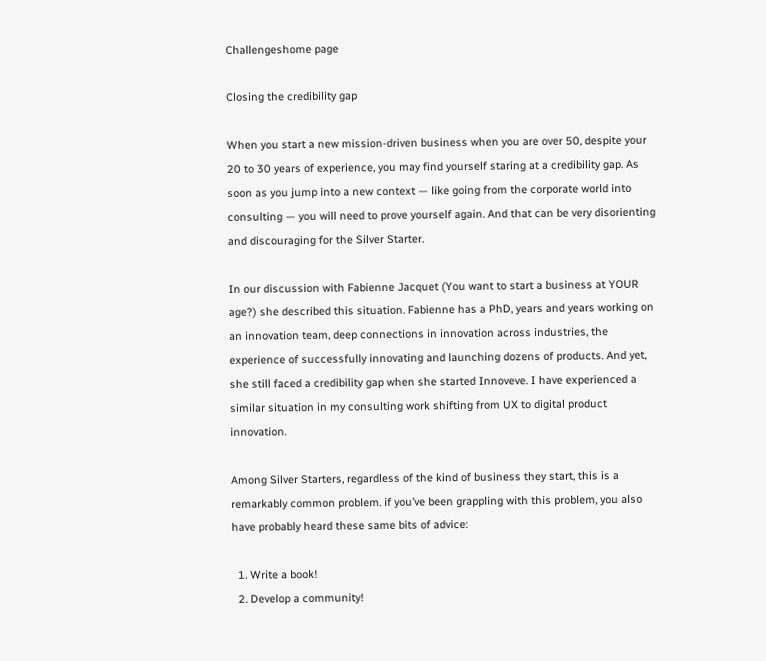Challengeshome page

Closing the credibility gap

When you start a new mission-driven business when you are over 50, despite your 20 to 30 years of experience, you may find yourself staring at a credibility gap. As soon as you jump into a new context — like going from the corporate world into consulting — you will need to prove yourself again. And that can be very disorienting and discouraging for the Silver Starter.

In our discussion with Fabienne Jacquet (You want to start a business at YOUR age?) she described this situation. Fabienne has a PhD, years and years working on an innovation team, deep connections in innovation across industries, the experience of successfully innovating and launching dozens of products. And yet, she still faced a credibility gap when she started Innoveve. I have experienced a similar situation in my consulting work shifting from UX to digital product innovation.

Among Silver Starters, regardless of the kind of business they start, this is a remarkably common problem. if you’ve been grappling with this problem, you also have probably heard these same bits of advice:

  1. Write a book!
  2. Develop a community!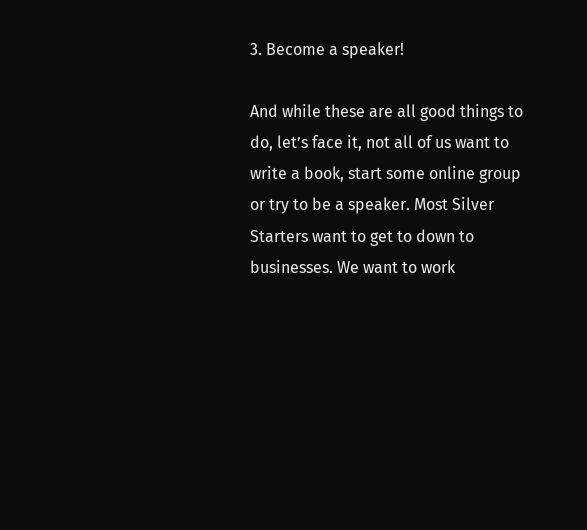3. Become a speaker!

And while these are all good things to do, let’s face it, not all of us want to write a book, start some online group or try to be a speaker. Most Silver Starters want to get to down to businesses. We want to work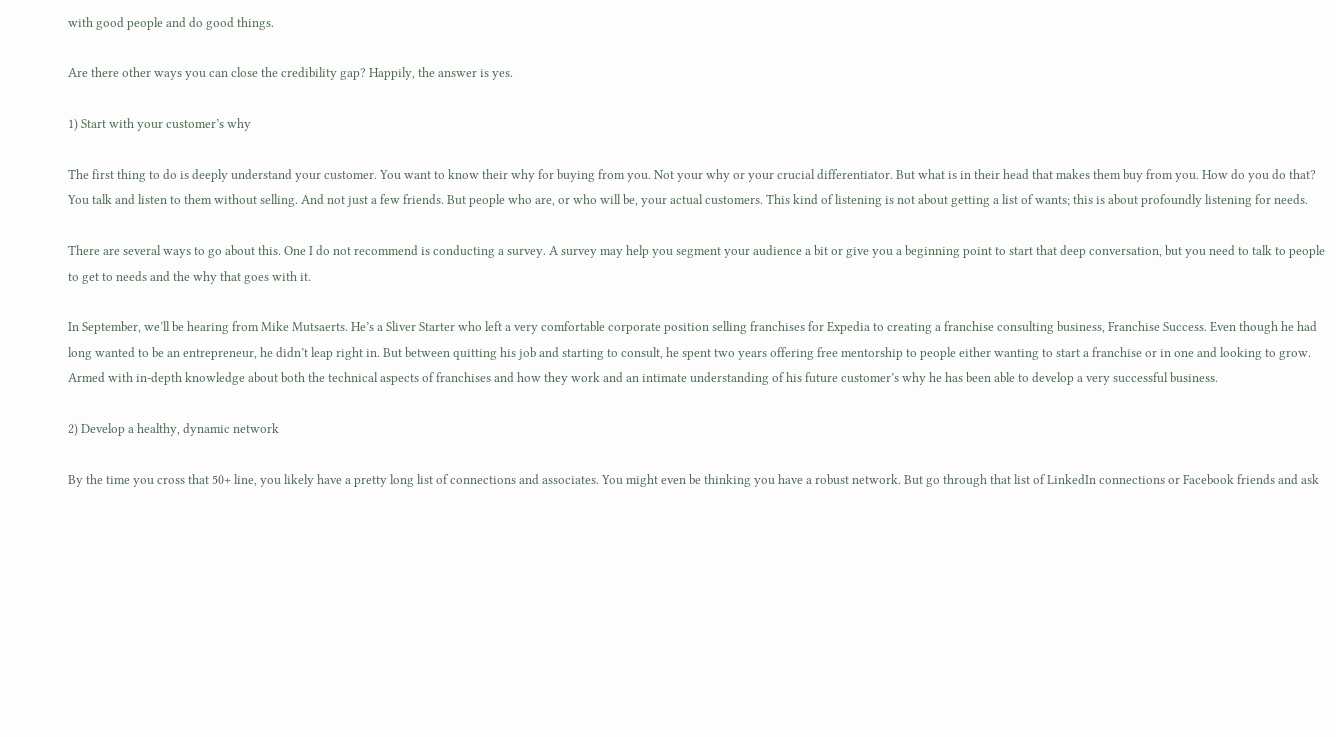with good people and do good things.

Are there other ways you can close the credibility gap? Happily, the answer is yes.

1) Start with your customer’s why

The first thing to do is deeply understand your customer. You want to know their why for buying from you. Not your why or your crucial differentiator. But what is in their head that makes them buy from you. How do you do that? You talk and listen to them without selling. And not just a few friends. But people who are, or who will be, your actual customers. This kind of listening is not about getting a list of wants; this is about profoundly listening for needs.

There are several ways to go about this. One I do not recommend is conducting a survey. A survey may help you segment your audience a bit or give you a beginning point to start that deep conversation, but you need to talk to people to get to needs and the why that goes with it.

In September, we’ll be hearing from Mike Mutsaerts. He’s a Sliver Starter who left a very comfortable corporate position selling franchises for Expedia to creating a franchise consulting business, Franchise Success. Even though he had long wanted to be an entrepreneur, he didn’t leap right in. But between quitting his job and starting to consult, he spent two years offering free mentorship to people either wanting to start a franchise or in one and looking to grow. Armed with in-depth knowledge about both the technical aspects of franchises and how they work and an intimate understanding of his future customer’s why he has been able to develop a very successful business.

2) Develop a healthy, dynamic network

By the time you cross that 50+ line, you likely have a pretty long list of connections and associates. You might even be thinking you have a robust network. But go through that list of LinkedIn connections or Facebook friends and ask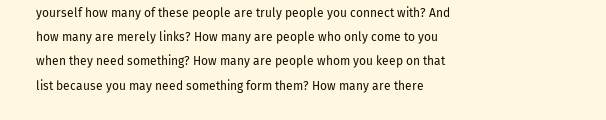yourself how many of these people are truly people you connect with? And how many are merely links? How many are people who only come to you when they need something? How many are people whom you keep on that list because you may need something form them? How many are there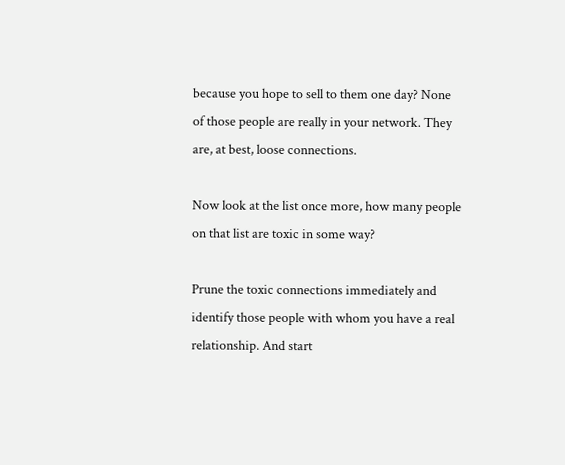because you hope to sell to them one day? None of those people are really in your network. They are, at best, loose connections.

Now look at the list once more, how many people on that list are toxic in some way?

Prune the toxic connections immediately and identify those people with whom you have a real relationship. And start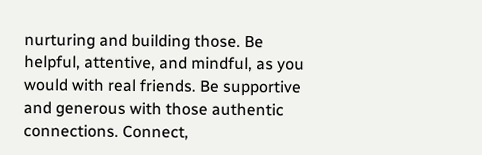nurturing and building those. Be helpful, attentive, and mindful, as you would with real friends. Be supportive and generous with those authentic connections. Connect,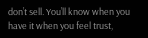don’t sell. You’ll know when you have it when you feel trust,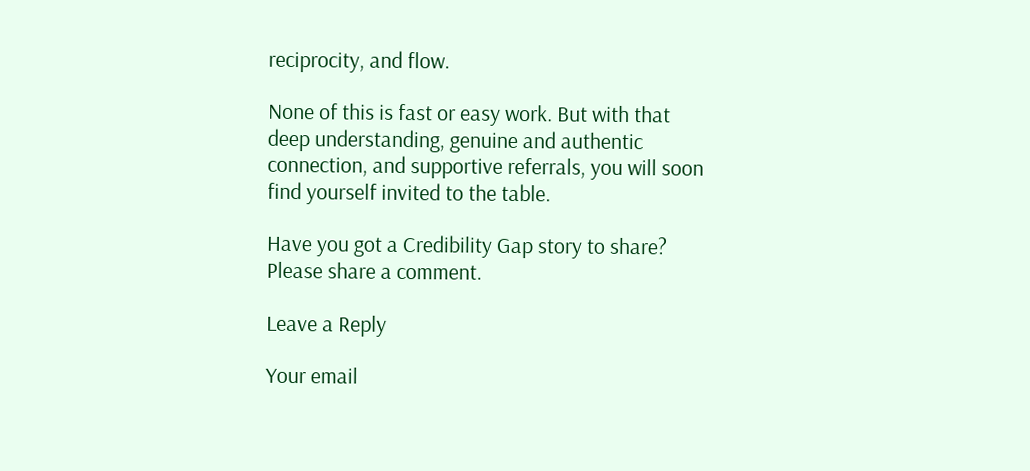reciprocity, and flow.

None of this is fast or easy work. But with that deep understanding, genuine and authentic connection, and supportive referrals, you will soon find yourself invited to the table.

Have you got a Credibility Gap story to share? Please share a comment.

Leave a Reply

Your email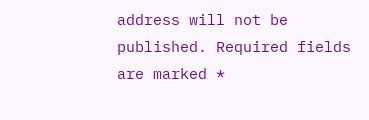address will not be published. Required fields are marked *